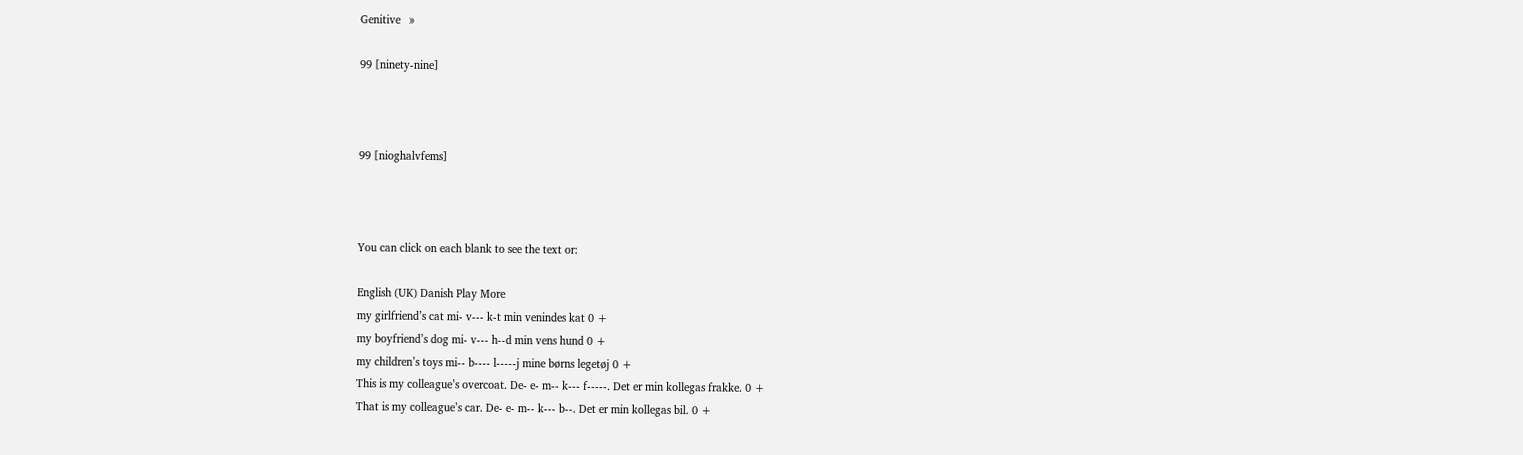Genitive   »

99 [ninety-nine]



99 [nioghalvfems]



You can click on each blank to see the text or:

English (UK) Danish Play More
my girlfriend’s cat mi- v--- k-t min venindes kat 0 +
my boyfriend’s dog mi- v--- h--d min vens hund 0 +
my children’s toys mi-- b---- l-----j mine børns legetøj 0 +
This is my colleague’s overcoat. De- e- m-- k--- f-----. Det er min kollegas frakke. 0 +
That is my colleague’s car. De- e- m-- k--- b--. Det er min kollegas bil. 0 +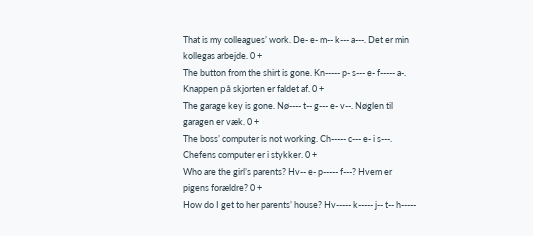That is my colleagues’ work. De- e- m-- k--- a---. Det er min kollegas arbejde. 0 +
The button from the shirt is gone. Kn----- p- s--- e- f----- a-. Knappen på skjorten er faldet af. 0 +
The garage key is gone. Nø---- t-- g--- e- v--. Nøglen til garagen er væk. 0 +
The boss’ computer is not working. Ch----- c--- e- i s---. Chefens computer er i stykker. 0 +
Who are the girl’s parents? Hv-- e- p----- f---? Hvem er pigens forældre? 0 +
How do I get to her parents’ house? Hv----- k----- j-- t-- h-----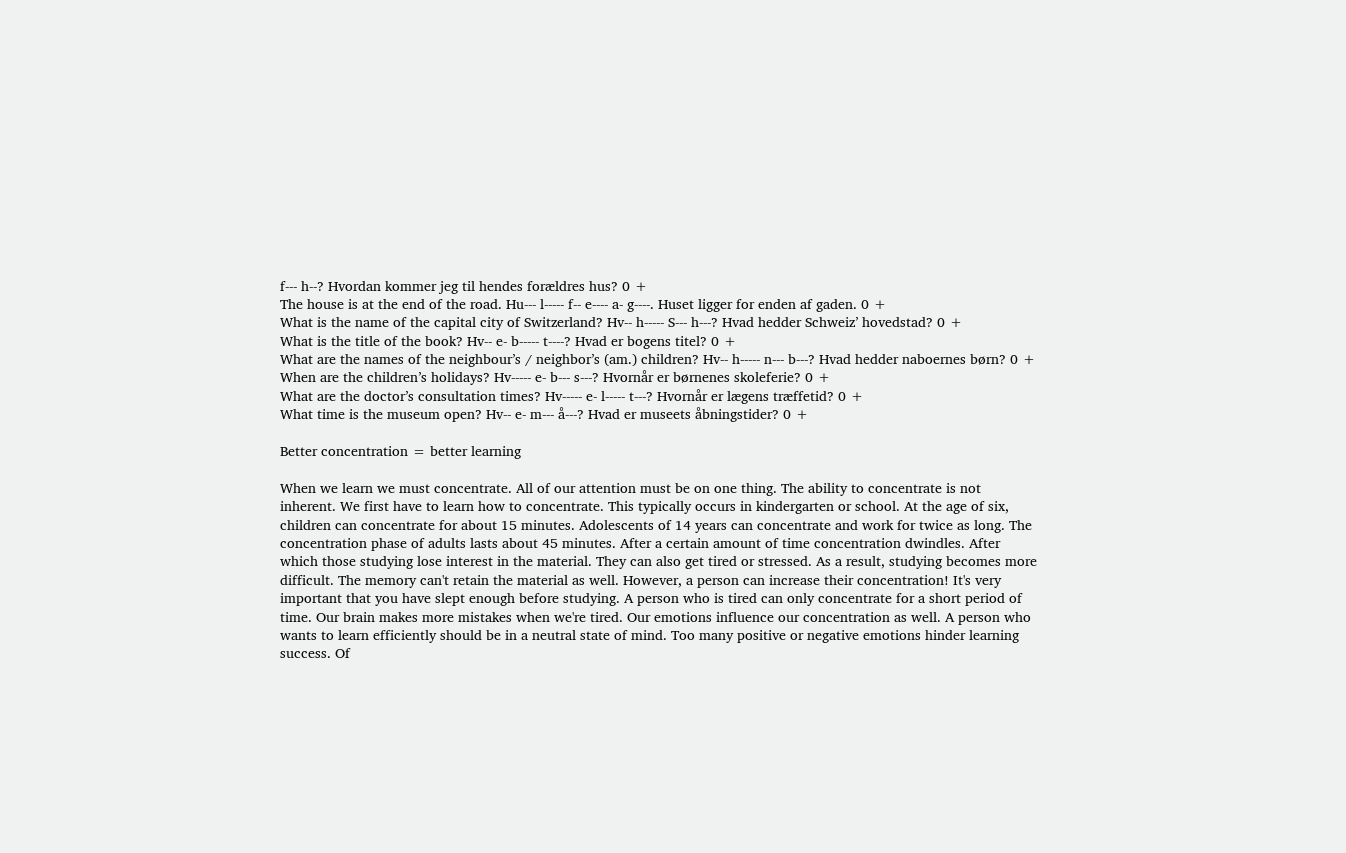f--- h--? Hvordan kommer jeg til hendes forældres hus? 0 +
The house is at the end of the road. Hu--- l----- f-- e---- a- g----. Huset ligger for enden af gaden. 0 +
What is the name of the capital city of Switzerland? Hv-- h----- S--- h---? Hvad hedder Schweiz’ hovedstad? 0 +
What is the title of the book? Hv-- e- b----- t----? Hvad er bogens titel? 0 +
What are the names of the neighbour’s / neighbor’s (am.) children? Hv-- h----- n--- b---? Hvad hedder naboernes børn? 0 +
When are the children’s holidays? Hv----- e- b--- s---? Hvornår er børnenes skoleferie? 0 +
What are the doctor’s consultation times? Hv----- e- l----- t---? Hvornår er lægens træffetid? 0 +
What time is the museum open? Hv-- e- m--- å---? Hvad er museets åbningstider? 0 +

Better concentration = better learning

When we learn we must concentrate. All of our attention must be on one thing. The ability to concentrate is not inherent. We first have to learn how to concentrate. This typically occurs in kindergarten or school. At the age of six, children can concentrate for about 15 minutes. Adolescents of 14 years can concentrate and work for twice as long. The concentration phase of adults lasts about 45 minutes. After a certain amount of time concentration dwindles. After which those studying lose interest in the material. They can also get tired or stressed. As a result, studying becomes more difficult. The memory can't retain the material as well. However, a person can increase their concentration! It's very important that you have slept enough before studying. A person who is tired can only concentrate for a short period of time. Our brain makes more mistakes when we're tired. Our emotions influence our concentration as well. A person who wants to learn efficiently should be in a neutral state of mind. Too many positive or negative emotions hinder learning success. Of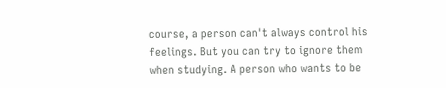course, a person can't always control his feelings. But you can try to ignore them when studying. A person who wants to be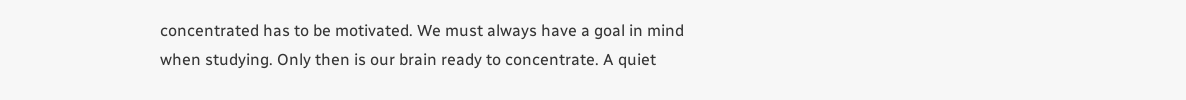concentrated has to be motivated. We must always have a goal in mind when studying. Only then is our brain ready to concentrate. A quiet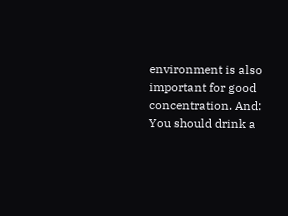environment is also important for good concentration. And: You should drink a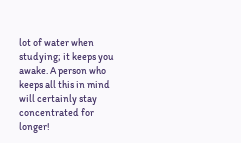lot of water when studying; it keeps you awake. A person who keeps all this in mind will certainly stay concentrated for longer!